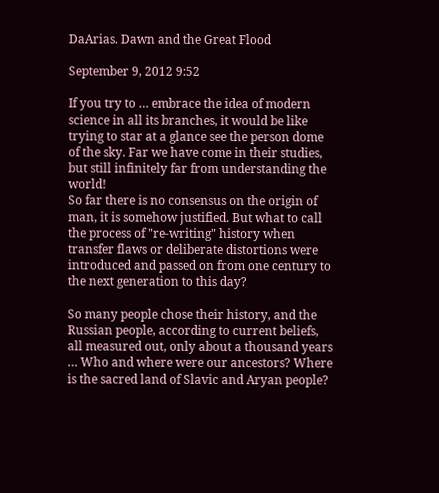DaArias. Dawn and the Great Flood

September 9, 2012 9:52

If you try to … embrace the idea of modern science in all its branches, it would be like trying to star at a glance see the person dome of the sky. Far we have come in their studies, but still infinitely far from understanding the world!
So far there is no consensus on the origin of man, it is somehow justified. But what to call the process of "re-writing" history when transfer flaws or deliberate distortions were introduced and passed on from one century to the next generation to this day?

So many people chose their history, and the Russian people, according to current beliefs, all measured out, only about a thousand years … Who and where were our ancestors? Where is the sacred land of Slavic and Aryan people?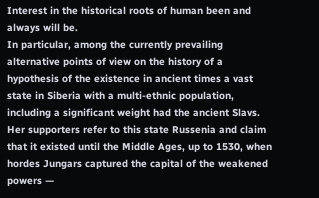Interest in the historical roots of human been and always will be.
In particular, among the currently prevailing alternative points of view on the history of a hypothesis of the existence in ancient times a vast state in Siberia with a multi-ethnic population, including a significant weight had the ancient Slavs.
Her supporters refer to this state Russenia and claim that it existed until the Middle Ages, up to 1530, when hordes Jungars captured the capital of the weakened powers —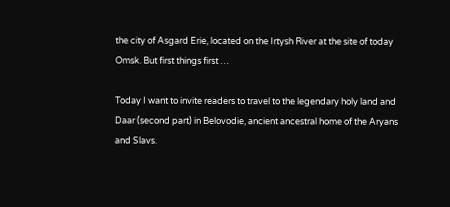the city of Asgard Erie, located on the Irtysh River at the site of today Omsk. But first things first …

Today I want to invite readers to travel to the legendary holy land and Daar (second part) in Belovodie, ancient ancestral home of the Aryans and Slavs.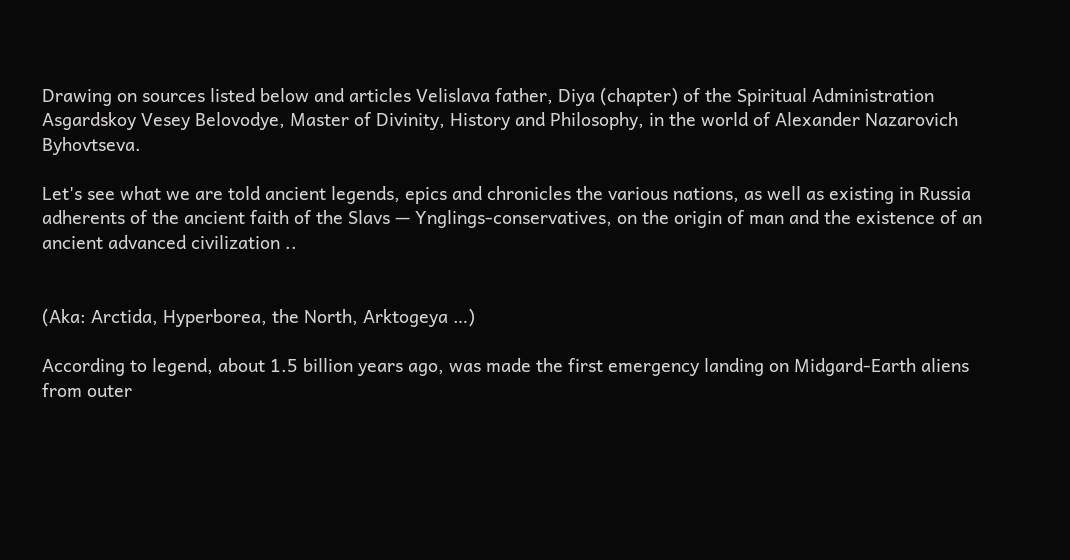Drawing on sources listed below and articles Velislava father, Diya (chapter) of the Spiritual Administration Asgardskoy Vesey Belovodye, Master of Divinity, History and Philosophy, in the world of Alexander Nazarovich Byhovtseva.

Let's see what we are told ancient legends, epics and chronicles the various nations, as well as existing in Russia adherents of the ancient faith of the Slavs — Ynglings-conservatives, on the origin of man and the existence of an ancient advanced civilization ..


(Aka: Arctida, Hyperborea, the North, Arktogeya …)

According to legend, about 1.5 billion years ago, was made the first emergency landing on Midgard-Earth aliens from outer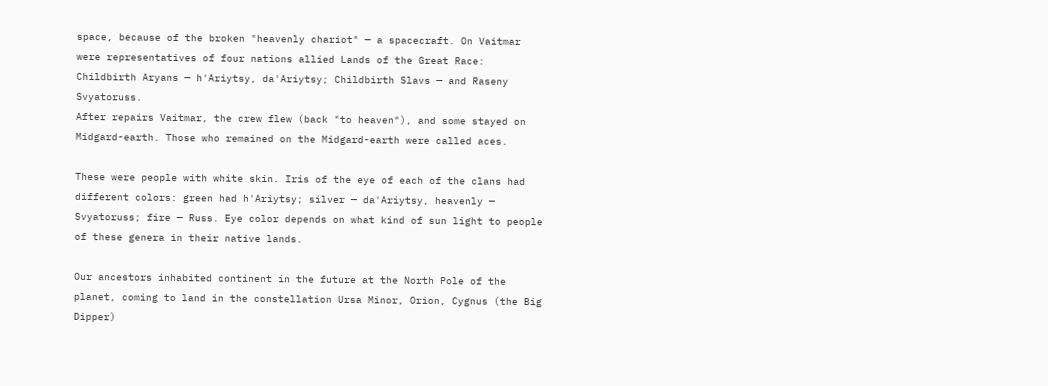space, because of the broken "heavenly chariot" — a spacecraft. On Vaitmar were representatives of four nations allied Lands of the Great Race: Childbirth Aryans — h'Ariytsy, da'Ariytsy; Childbirth Slavs — and Raseny Svyatoruss.
After repairs Vaitmar, the crew flew (back "to heaven"), and some stayed on Midgard-earth. Those who remained on the Midgard-earth were called aces.

These were people with white skin. Iris of the eye of each of the clans had different colors: green had h'Ariytsy; silver — da'Ariytsy, heavenly — Svyatoruss; fire — Russ. Eye color depends on what kind of sun light to people of these genera in their native lands.

Our ancestors inhabited continent in the future at the North Pole of the planet, coming to land in the constellation Ursa Minor, Orion, Cygnus (the Big Dipper)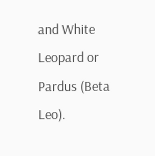and White Leopard or Pardus (Beta Leo).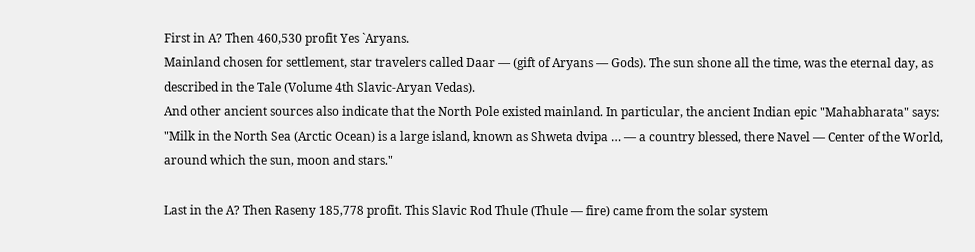First in A? Then 460,530 profit Yes `Aryans.
Mainland chosen for settlement, star travelers called Daar — (gift of Aryans — Gods). The sun shone all the time, was the eternal day, as described in the Tale (Volume 4th Slavic-Aryan Vedas).
And other ancient sources also indicate that the North Pole existed mainland. In particular, the ancient Indian epic "Mahabharata" says:
"Milk in the North Sea (Arctic Ocean) is a large island, known as Shweta dvipa … — a country blessed, there Navel — Center of the World, around which the sun, moon and stars."

Last in the A? Then Raseny 185,778 profit. This Slavic Rod Thule (Thule — fire) came from the solar system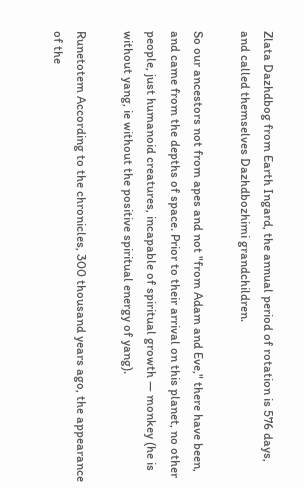Zlata Dazhdbog from Earth Ingard, the annual period of rotation is 576 days, and called themselves Dazhdbozhimi grandchildren.

So our ancestors not from apes and not "from Adam and Eve," there have been, and came from the depths of space. Prior to their arrival on this planet, no other people, just humanoid creatures, incapable of spiritual growth — monkey (he is without yang, ie without the positive spiritual energy of yang).

Runetotem According to the chronicles, 300 thousand years ago, the appearance of the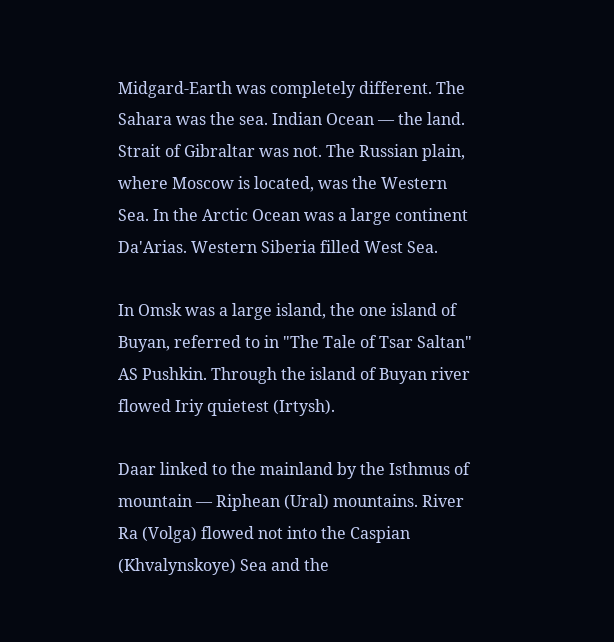Midgard-Earth was completely different. The Sahara was the sea. Indian Ocean — the land. Strait of Gibraltar was not. The Russian plain, where Moscow is located, was the Western Sea. In the Arctic Ocean was a large continent Da'Arias. Western Siberia filled West Sea.

In Omsk was a large island, the one island of Buyan, referred to in "The Tale of Tsar Saltan" AS Pushkin. Through the island of Buyan river flowed Iriy quietest (Irtysh).

Daar linked to the mainland by the Isthmus of mountain — Riphean (Ural) mountains. River Ra (Volga) flowed not into the Caspian (Khvalynskoye) Sea and the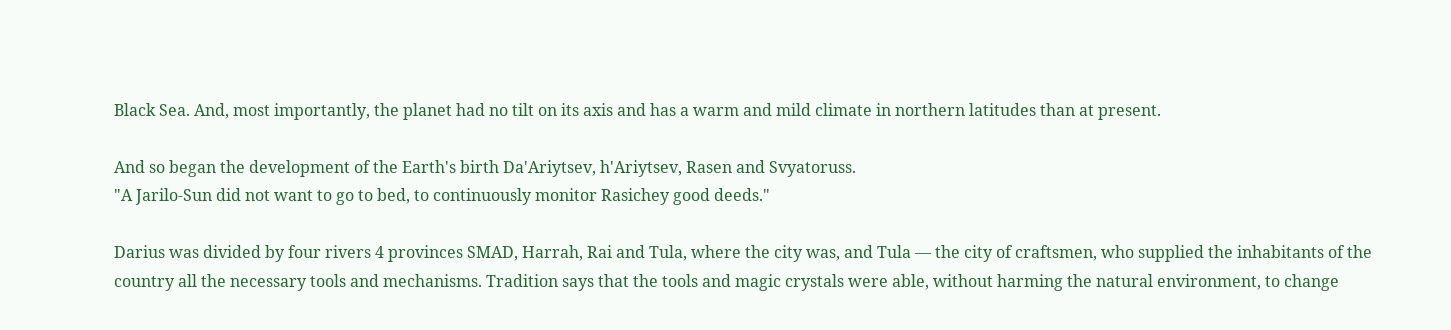Black Sea. And, most importantly, the planet had no tilt on its axis and has a warm and mild climate in northern latitudes than at present.

And so began the development of the Earth's birth Da'Ariytsev, h'Ariytsev, Rasen and Svyatoruss.
"A Jarilo-Sun did not want to go to bed, to continuously monitor Rasichey good deeds."

Darius was divided by four rivers 4 provinces SMAD, Harrah, Rai and Tula, where the city was, and Tula — the city of craftsmen, who supplied the inhabitants of the country all the necessary tools and mechanisms. Tradition says that the tools and magic crystals were able, without harming the natural environment, to change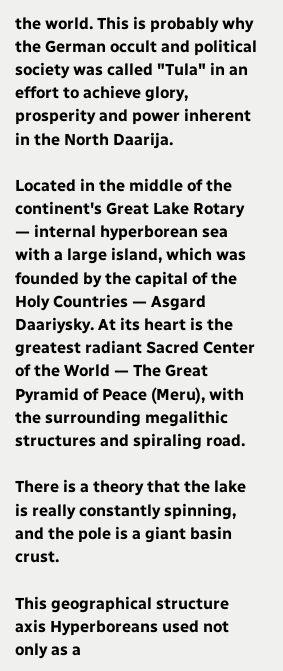the world. This is probably why the German occult and political society was called "Tula" in an effort to achieve glory, prosperity and power inherent in the North Daarija.

Located in the middle of the continent's Great Lake Rotary — internal hyperborean sea with a large island, which was founded by the capital of the Holy Countries — Asgard Daariysky. At its heart is the greatest radiant Sacred Center of the World — The Great Pyramid of Peace (Meru), with the surrounding megalithic structures and spiraling road.

There is a theory that the lake is really constantly spinning, and the pole is a giant basin crust.

This geographical structure axis Hyperboreans used not only as a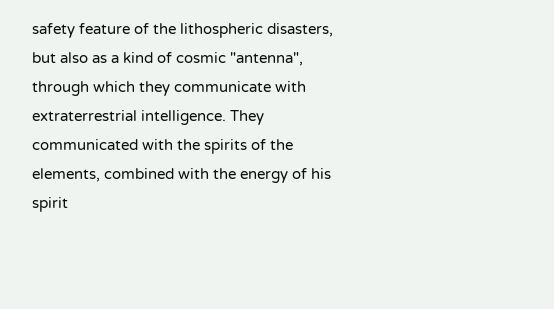safety feature of the lithospheric disasters, but also as a kind of cosmic "antenna", through which they communicate with extraterrestrial intelligence. They communicated with the spirits of the elements, combined with the energy of his spirit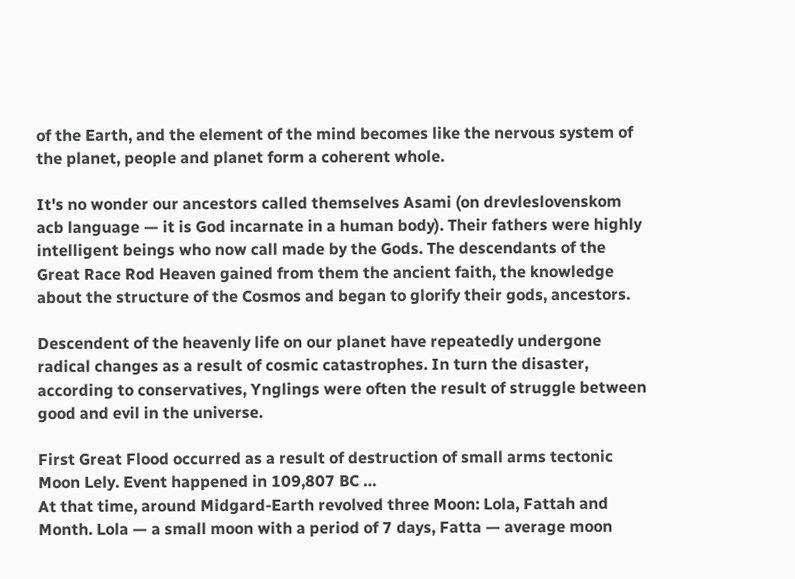of the Earth, and the element of the mind becomes like the nervous system of the planet, people and planet form a coherent whole.

It's no wonder our ancestors called themselves Asami (on drevleslovenskom acb language — it is God incarnate in a human body). Their fathers were highly intelligent beings who now call made by the Gods. The descendants of the Great Race Rod Heaven gained from them the ancient faith, the knowledge about the structure of the Cosmos and began to glorify their gods, ancestors.

Descendent of the heavenly life on our planet have repeatedly undergone radical changes as a result of cosmic catastrophes. In turn the disaster, according to conservatives, Ynglings were often the result of struggle between good and evil in the universe.

First Great Flood occurred as a result of destruction of small arms tectonic Moon Lely. Event happened in 109,807 BC …
At that time, around Midgard-Earth revolved three Moon: Lola, Fattah and Month. Lola — a small moon with a period of 7 days, Fatta — average moon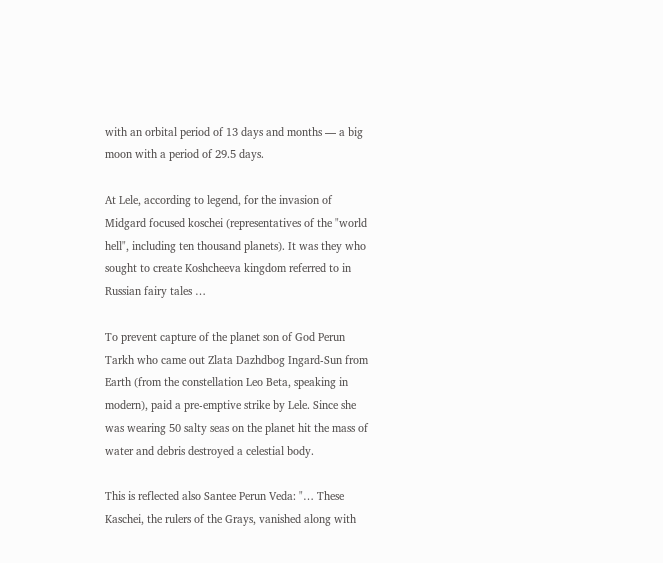with an orbital period of 13 days and months — a big moon with a period of 29.5 days.

At Lele, according to legend, for the invasion of Midgard focused koschei (representatives of the "world hell", including ten thousand planets). It was they who sought to create Koshcheeva kingdom referred to in Russian fairy tales …

To prevent capture of the planet son of God Perun Tarkh who came out Zlata Dazhdbog Ingard-Sun from Earth (from the constellation Leo Beta, speaking in modern), paid a pre-emptive strike by Lele. Since she was wearing 50 salty seas on the planet hit the mass of water and debris destroyed a celestial body.

This is reflected also Santee Perun Veda: "… These Kaschei, the rulers of the Grays, vanished along with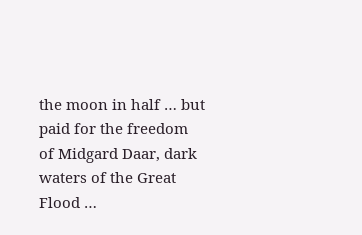the moon in half … but paid for the freedom of Midgard Daar, dark waters of the Great Flood …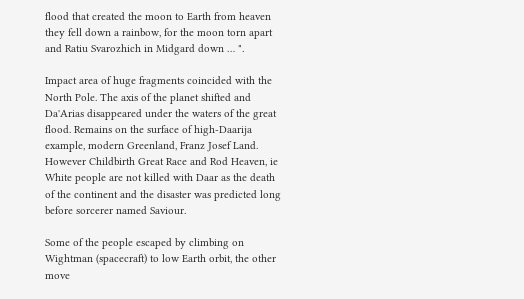flood that created the moon to Earth from heaven they fell down a rainbow, for the moon torn apart and Ratiu Svarozhich in Midgard down … ".

Impact area of huge fragments coincided with the North Pole. The axis of the planet shifted and Da'Arias disappeared under the waters of the great flood. Remains on the surface of high-Daarija example, modern Greenland, Franz Josef Land.
However Childbirth Great Race and Rod Heaven, ie White people are not killed with Daar as the death of the continent and the disaster was predicted long before sorcerer named Saviour.

Some of the people escaped by climbing on Wightman (spacecraft) to low Earth orbit, the other move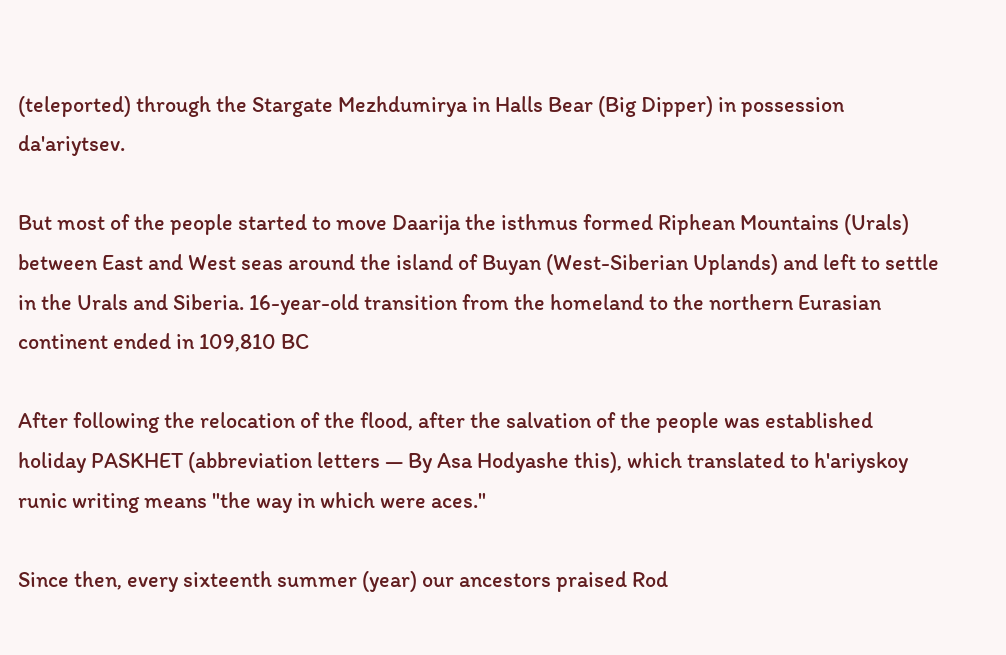(teleported) through the Stargate Mezhdumirya in Halls Bear (Big Dipper) in possession da'ariytsev.

But most of the people started to move Daarija the isthmus formed Riphean Mountains (Urals) between East and West seas around the island of Buyan (West-Siberian Uplands) and left to settle in the Urals and Siberia. 16-year-old transition from the homeland to the northern Eurasian continent ended in 109,810 BC

After following the relocation of the flood, after the salvation of the people was established holiday PASKHET (abbreviation letters — By Asa Hodyashe this), which translated to h'ariyskoy runic writing means "the way in which were aces."

Since then, every sixteenth summer (year) our ancestors praised Rod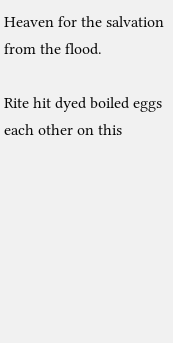Heaven for the salvation from the flood.

Rite hit dyed boiled eggs each other on this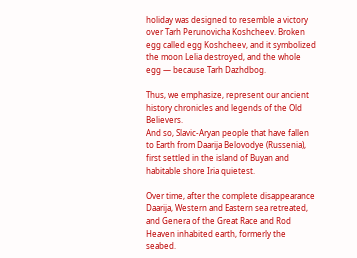holiday was designed to resemble a victory over Tarh Perunovicha Koshcheev. Broken egg called egg Koshcheev, and it symbolized the moon Lelia destroyed, and the whole egg — because Tarh Dazhdbog.

Thus, we emphasize, represent our ancient history chronicles and legends of the Old Believers.
And so, Slavic-Aryan people that have fallen to Earth from Daarija Belovodye (Russenia), first settled in the island of Buyan and habitable shore Iria quietest.

Over time, after the complete disappearance Daarija, Western and Eastern sea retreated, and Genera of the Great Race and Rod Heaven inhabited earth, formerly the seabed.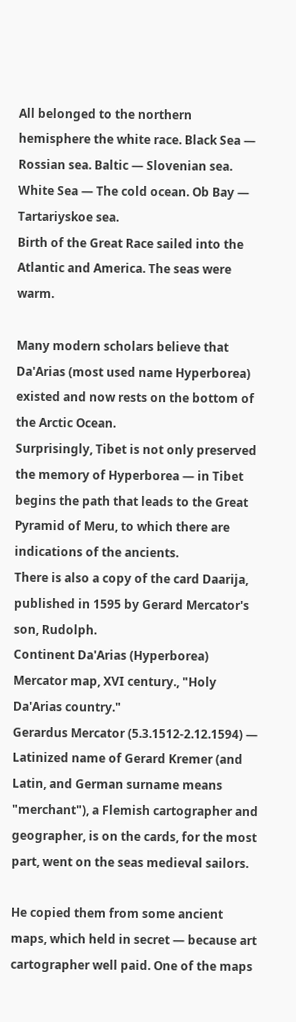All belonged to the northern hemisphere the white race. Black Sea — Rossian sea. Baltic — Slovenian sea. White Sea — The cold ocean. Ob Bay — Tartariyskoe sea.
Birth of the Great Race sailed into the Atlantic and America. The seas were warm.

Many modern scholars believe that Da'Arias (most used name Hyperborea) existed and now rests on the bottom of the Arctic Ocean.
Surprisingly, Tibet is not only preserved the memory of Hyperborea — in Tibet begins the path that leads to the Great Pyramid of Meru, to which there are indications of the ancients.
There is also a copy of the card Daarija, published in 1595 by Gerard Mercator's son, Rudolph.
Continent Da'Arias (Hyperborea) Mercator map, XVI century., "Holy Da'Arias country."
Gerardus Mercator (5.3.1512-2.12.1594) — Latinized name of Gerard Kremer (and Latin, and German surname means "merchant"), a Flemish cartographer and geographer, is on the cards, for the most part, went on the seas medieval sailors.

He copied them from some ancient maps, which held in secret — because art cartographer well paid. One of the maps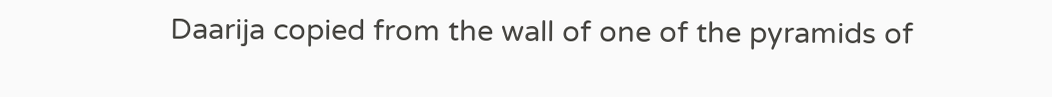Daarija copied from the wall of one of the pyramids of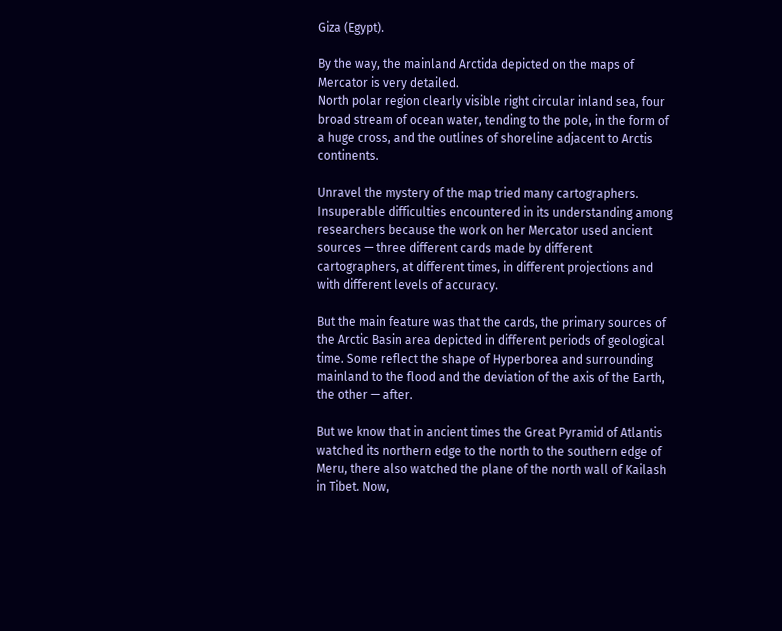Giza (Egypt).

By the way, the mainland Arctida depicted on the maps of Mercator is very detailed.
North polar region clearly visible right circular inland sea, four broad stream of ocean water, tending to the pole, in the form of a huge cross, and the outlines of shoreline adjacent to Arctis continents.

Unravel the mystery of the map tried many cartographers. Insuperable difficulties encountered in its understanding among researchers because the work on her Mercator used ancient sources — three different cards made by different cartographers, at different times, in different projections and with different levels of accuracy.

But the main feature was that the cards, the primary sources of the Arctic Basin area depicted in different periods of geological time. Some reflect the shape of Hyperborea and surrounding mainland to the flood and the deviation of the axis of the Earth, the other — after.

But we know that in ancient times the Great Pyramid of Atlantis watched its northern edge to the north to the southern edge of Meru, there also watched the plane of the north wall of Kailash in Tibet. Now,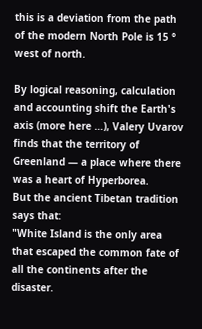this is a deviation from the path of the modern North Pole is 15 ° west of north.

By logical reasoning, calculation and accounting shift the Earth's axis (more here …), Valery Uvarov finds that the territory of Greenland — a place where there was a heart of Hyperborea.
But the ancient Tibetan tradition says that:
"White Island is the only area that escaped the common fate of all the continents after the disaster.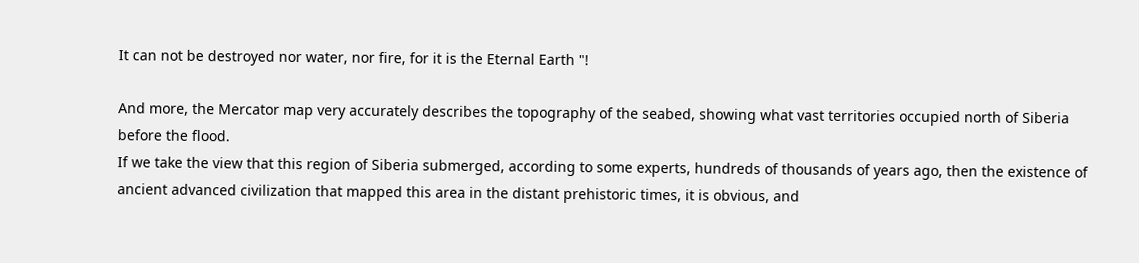It can not be destroyed nor water, nor fire, for it is the Eternal Earth "!

And more, the Mercator map very accurately describes the topography of the seabed, showing what vast territories occupied north of Siberia before the flood.
If we take the view that this region of Siberia submerged, according to some experts, hundreds of thousands of years ago, then the existence of ancient advanced civilization that mapped this area in the distant prehistoric times, it is obvious, and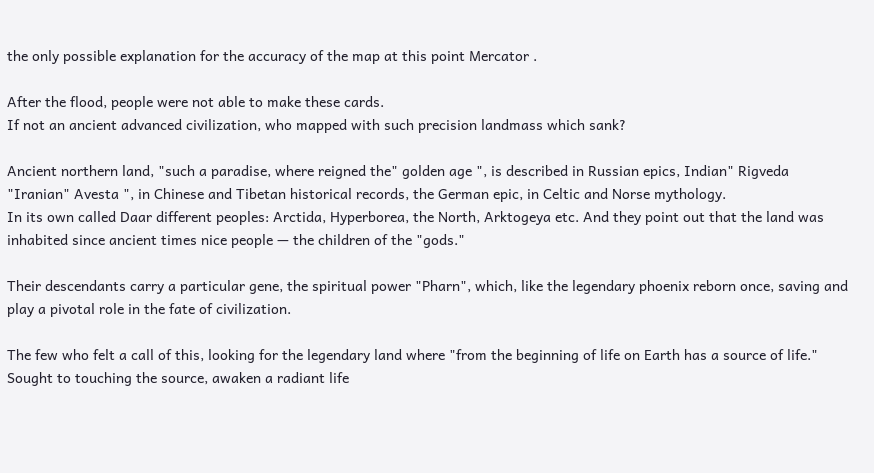the only possible explanation for the accuracy of the map at this point Mercator .

After the flood, people were not able to make these cards.
If not an ancient advanced civilization, who mapped with such precision landmass which sank?

Ancient northern land, "such a paradise, where reigned the" golden age ", is described in Russian epics, Indian" Rigveda "Iranian" Avesta ", in Chinese and Tibetan historical records, the German epic, in Celtic and Norse mythology.
In its own called Daar different peoples: Arctida, Hyperborea, the North, Arktogeya etc. And they point out that the land was inhabited since ancient times nice people — the children of the "gods."

Their descendants carry a particular gene, the spiritual power "Pharn", which, like the legendary phoenix reborn once, saving and play a pivotal role in the fate of civilization.

The few who felt a call of this, looking for the legendary land where "from the beginning of life on Earth has a source of life." Sought to touching the source, awaken a radiant life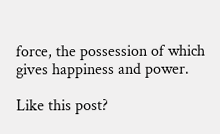force, the possession of which gives happiness and power.

Like this post?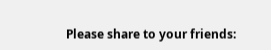Please share to your friends: